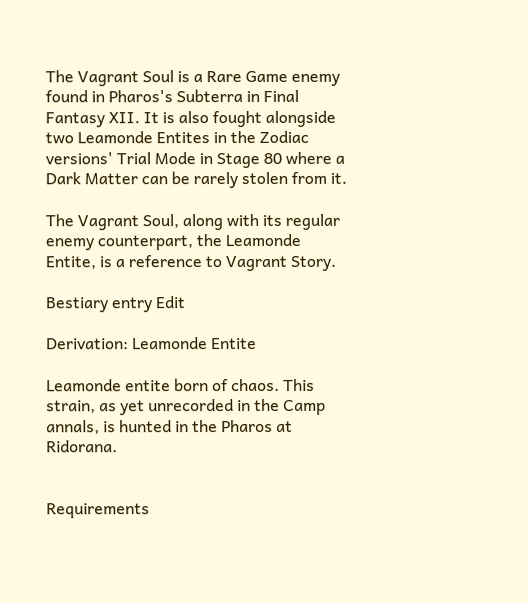The Vagrant Soul is a Rare Game enemy found in Pharos's Subterra in Final Fantasy XII. It is also fought alongside two Leamonde Entites in the Zodiac versions' Trial Mode in Stage 80 where a Dark Matter can be rarely stolen from it.

The Vagrant Soul, along with its regular enemy counterpart, the Leamonde Entite, is a reference to Vagrant Story.

Bestiary entry Edit

Derivation: Leamonde Entite

Leamonde entite born of chaos. This strain, as yet unrecorded in the Camp annals, is hunted in the Pharos at Ridorana.


Requirements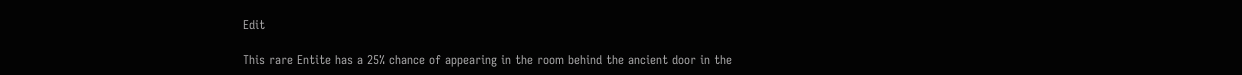Edit

This rare Entite has a 25% chance of appearing in the room behind the ancient door in the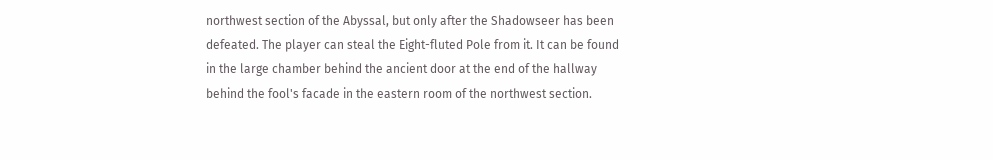northwest section of the Abyssal, but only after the Shadowseer has been defeated. The player can steal the Eight-fluted Pole from it. It can be found in the large chamber behind the ancient door at the end of the hallway behind the fool's facade in the eastern room of the northwest section.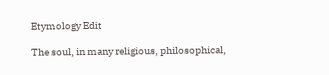Etymology Edit

The soul, in many religious, philosophical,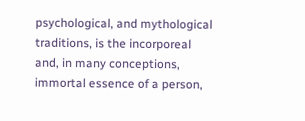psychological, and mythological traditions, is the incorporeal and, in many conceptions, immortal essence of a person,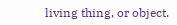living thing, or object.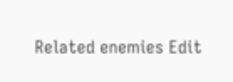Related enemies Edit